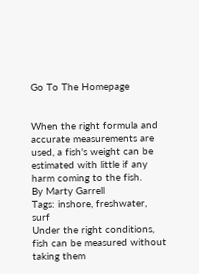Go To The Homepage


When the right formula and accurate measurements are used, a fish's weight can be estimated with little if any harm coming to the fish.
By Marty Garrell
Tags: inshore, freshwater, surf
Under the right conditions, fish can be measured without taking them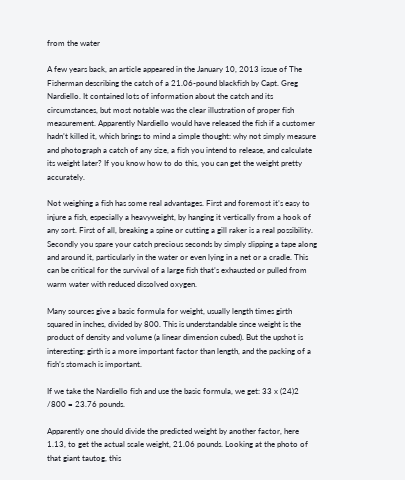from the water

A few years back, an article appeared in the January 10, 2013 issue of The Fisherman describing the catch of a 21.06-pound blackfish by Capt. Greg Nardiello. It contained lots of information about the catch and its circumstances, but most notable was the clear illustration of proper fish measurement. Apparently Nardiello would have released the fish if a customer hadn’t killed it, which brings to mind a simple thought: why not simply measure and photograph a catch of any size, a fish you intend to release, and calculate its weight later? If you know how to do this, you can get the weight pretty accurately.

Not weighing a fish has some real advantages. First and foremost it’s easy to injure a fish, especially a heavyweight, by hanging it vertically from a hook of any sort. First of all, breaking a spine or cutting a gill raker is a real possibility. Secondly you spare your catch precious seconds by simply slipping a tape along and around it, particularly in the water or even lying in a net or a cradle. This can be critical for the survival of a large fish that’s exhausted or pulled from warm water with reduced dissolved oxygen.

Many sources give a basic formula for weight, usually length times girth squared in inches, divided by 800. This is understandable since weight is the product of density and volume (a linear dimension cubed). But the upshot is interesting: girth is a more important factor than length, and the packing of a fish’s stomach is important.

If we take the Nardiello fish and use the basic formula, we get: 33 x (24)2 /800 = 23.76 pounds.

Apparently one should divide the predicted weight by another factor, here 1.13, to get the actual scale weight, 21.06 pounds. Looking at the photo of that giant tautog, this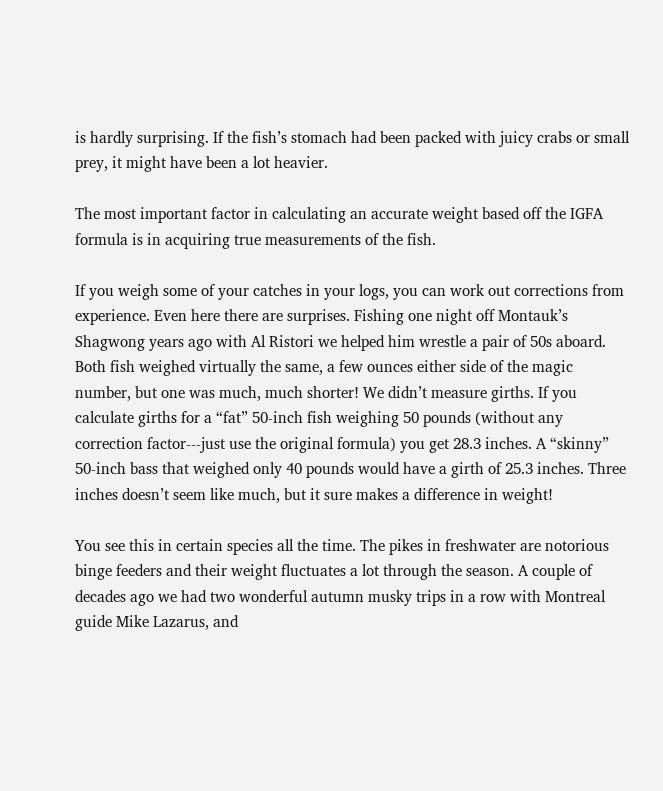is hardly surprising. If the fish’s stomach had been packed with juicy crabs or small prey, it might have been a lot heavier.

The most important factor in calculating an accurate weight based off the IGFA formula is in acquiring true measurements of the fish.

If you weigh some of your catches in your logs, you can work out corrections from experience. Even here there are surprises. Fishing one night off Montauk’s Shagwong years ago with Al Ristori we helped him wrestle a pair of 50s aboard. Both fish weighed virtually the same, a few ounces either side of the magic number, but one was much, much shorter! We didn’t measure girths. If you calculate girths for a “fat” 50-inch fish weighing 50 pounds (without any correction factor---just use the original formula) you get 28.3 inches. A “skinny” 50-inch bass that weighed only 40 pounds would have a girth of 25.3 inches. Three inches doesn’t seem like much, but it sure makes a difference in weight!

You see this in certain species all the time. The pikes in freshwater are notorious binge feeders and their weight fluctuates a lot through the season. A couple of decades ago we had two wonderful autumn musky trips in a row with Montreal guide Mike Lazarus, and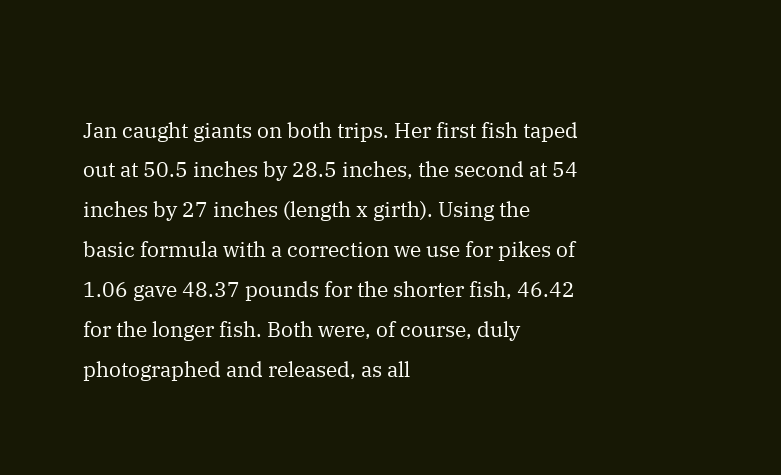Jan caught giants on both trips. Her first fish taped out at 50.5 inches by 28.5 inches, the second at 54 inches by 27 inches (length x girth). Using the basic formula with a correction we use for pikes of 1.06 gave 48.37 pounds for the shorter fish, 46.42 for the longer fish. Both were, of course, duly photographed and released, as all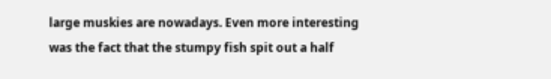large muskies are nowadays. Even more interesting was the fact that the stumpy fish spit out a half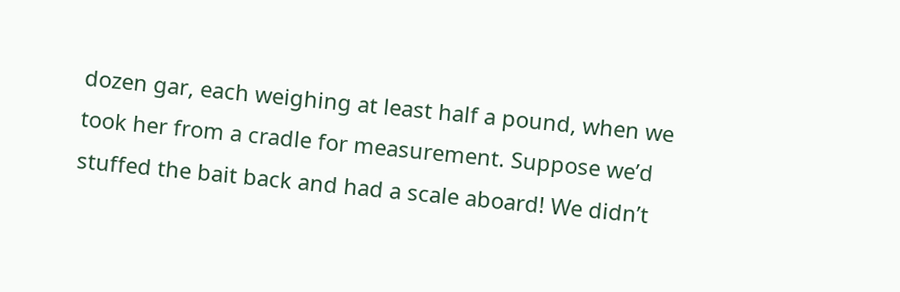dozen gar, each weighing at least half a pound, when we took her from a cradle for measurement. Suppose we’d stuffed the bait back and had a scale aboard! We didn’t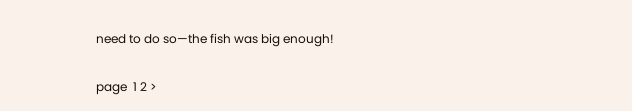need to do so—the fish was big enough!

page  1 2 >